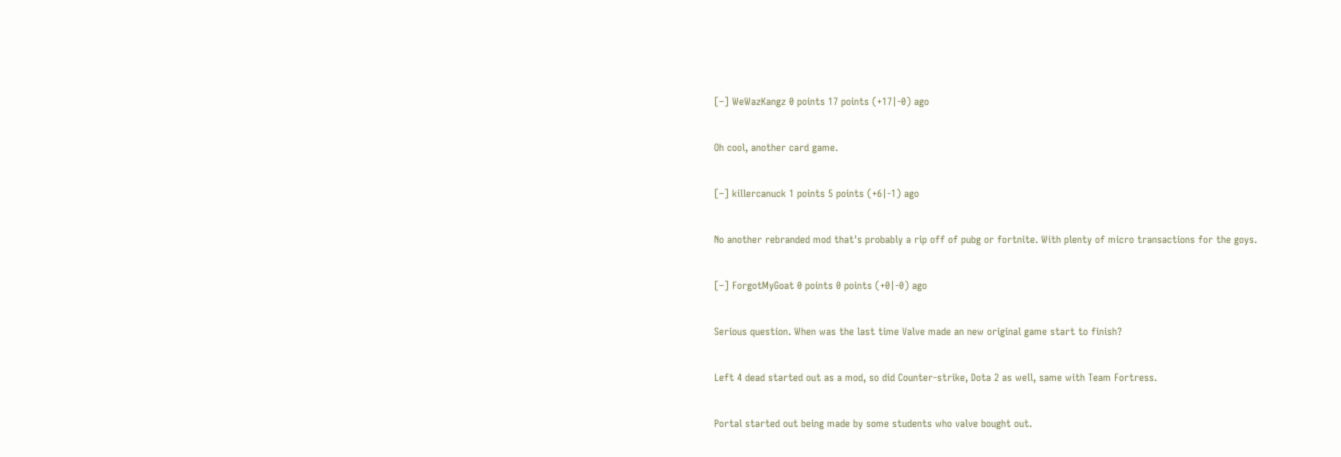[–] WeWazKangz 0 points 17 points (+17|-0) ago

Oh cool, another card game.

[–] killercanuck 1 points 5 points (+6|-1) ago

No another rebranded mod that's probably a rip off of pubg or fortnite. With plenty of micro transactions for the goys.

[–] ForgotMyGoat 0 points 0 points (+0|-0) ago

Serious question. When was the last time Valve made an new original game start to finish?

Left 4 dead started out as a mod, so did Counter-strike, Dota 2 as well, same with Team Fortress.

Portal started out being made by some students who valve bought out.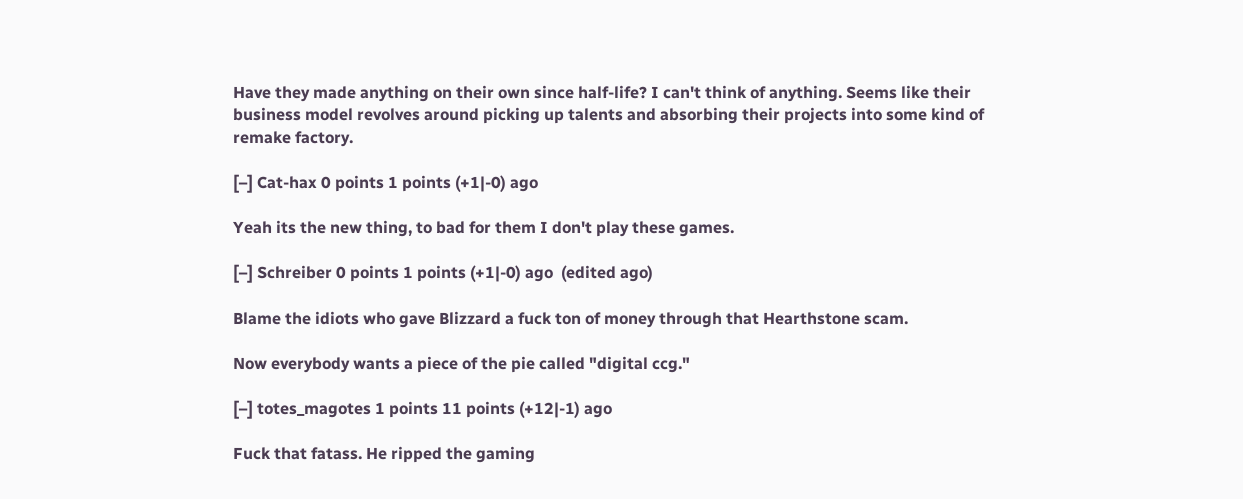Have they made anything on their own since half-life? I can't think of anything. Seems like their business model revolves around picking up talents and absorbing their projects into some kind of remake factory.

[–] Cat-hax 0 points 1 points (+1|-0) ago

Yeah its the new thing, to bad for them I don't play these games.

[–] Schreiber 0 points 1 points (+1|-0) ago  (edited ago)

Blame the idiots who gave Blizzard a fuck ton of money through that Hearthstone scam.

Now everybody wants a piece of the pie called "digital ccg."

[–] totes_magotes 1 points 11 points (+12|-1) ago

Fuck that fatass. He ripped the gaming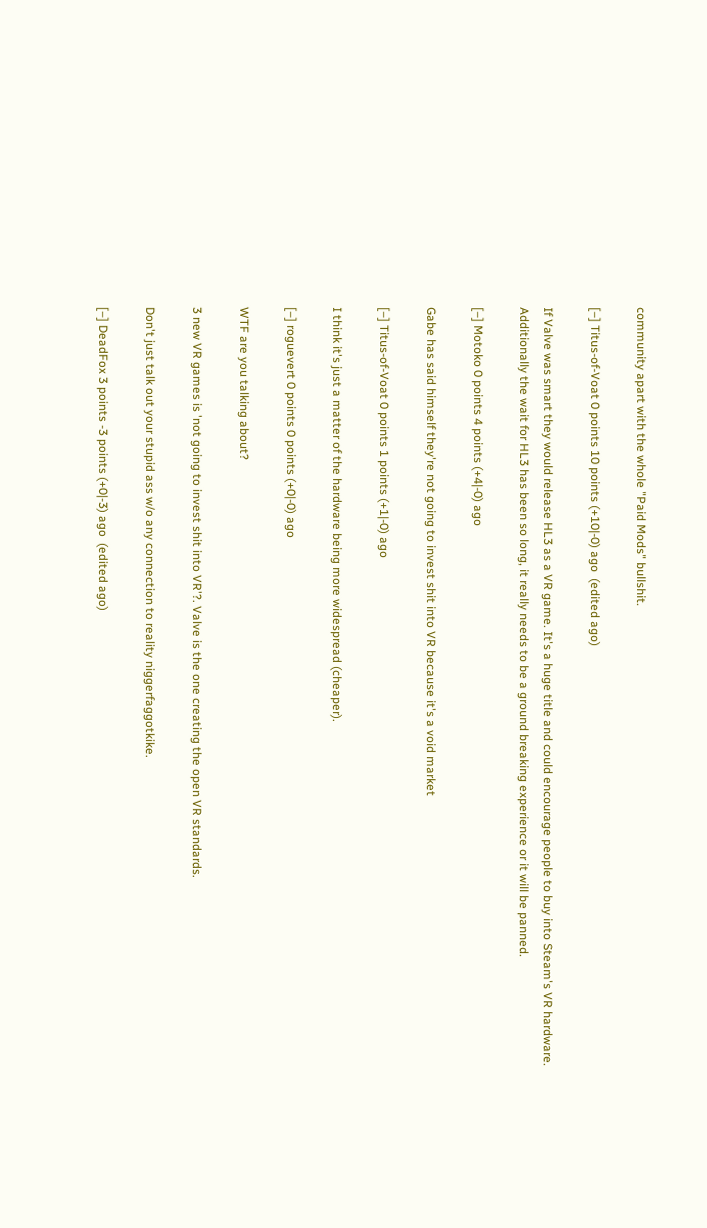community apart with the whole "Paid Mods" bullshit.

[–] Titus-of-Voat 0 points 10 points (+10|-0) ago  (edited ago)

If Valve was smart they would release HL3 as a VR game. It's a huge title and could encourage people to buy into Steam's VR hardware. Additionally the wait for HL3 has been so long, it really needs to be a ground breaking experience or it will be panned.

[–] Motoko 0 points 4 points (+4|-0) ago

Gabe has said himself they're not going to invest shit into VR because it's a void market

[–] Titus-of-Voat 0 points 1 points (+1|-0) ago

I think it's just a matter of the hardware being more widespread (cheaper).

[–] roguevert 0 points 0 points (+0|-0) ago

WTF are you talking about?

3 new VR games is 'not going to invest shit into VR'?. Valve is the one creating the open VR standards.

Don't just talk out your stupid ass w/o any connection to reality niggerfaggotkike.

[–] DeadFox 3 points -3 points (+0|-3) ago  (edited ago)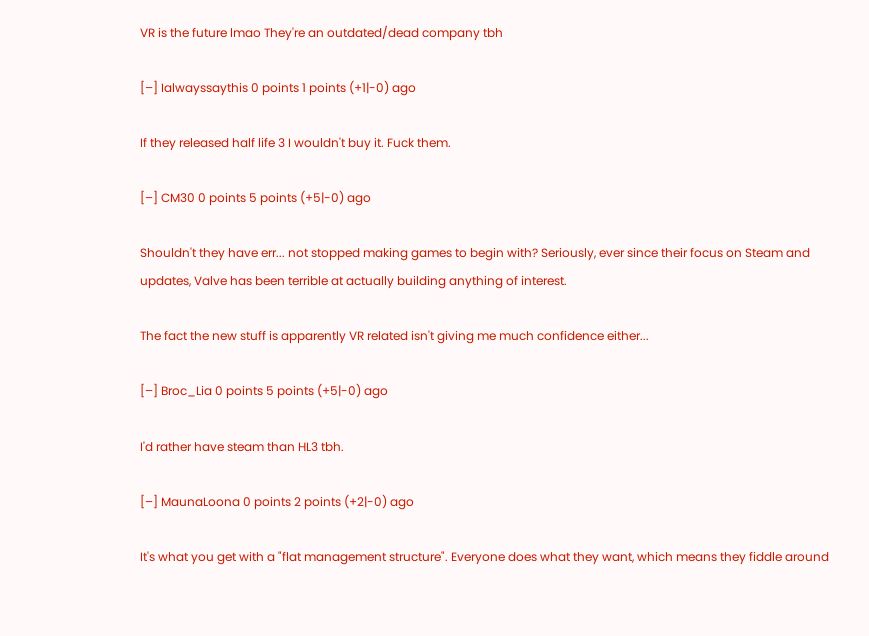VR is the future lmao They're an outdated/dead company tbh

[–] Ialwayssaythis 0 points 1 points (+1|-0) ago

If they released half life 3 I wouldn't buy it. Fuck them.

[–] CM30 0 points 5 points (+5|-0) ago

Shouldn't they have err... not stopped making games to begin with? Seriously, ever since their focus on Steam and updates, Valve has been terrible at actually building anything of interest.

The fact the new stuff is apparently VR related isn't giving me much confidence either...

[–] Broc_Lia 0 points 5 points (+5|-0) ago

I'd rather have steam than HL3 tbh.

[–] MaunaLoona 0 points 2 points (+2|-0) ago

It's what you get with a "flat management structure". Everyone does what they want, which means they fiddle around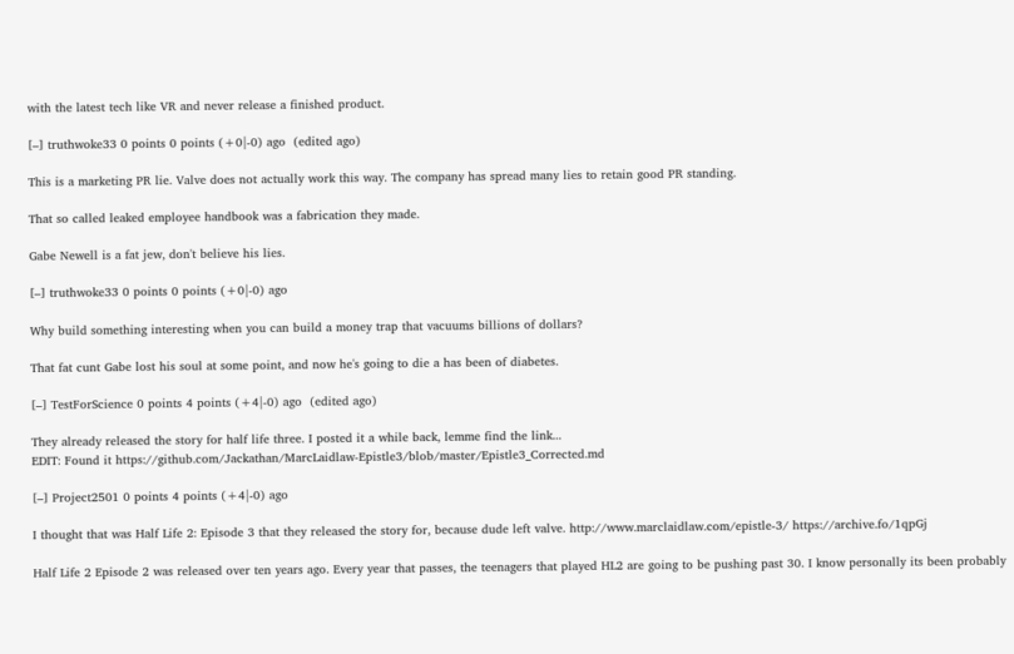with the latest tech like VR and never release a finished product.

[–] truthwoke33 0 points 0 points (+0|-0) ago  (edited ago)

This is a marketing PR lie. Valve does not actually work this way. The company has spread many lies to retain good PR standing.

That so called leaked employee handbook was a fabrication they made.

Gabe Newell is a fat jew, don't believe his lies.

[–] truthwoke33 0 points 0 points (+0|-0) ago

Why build something interesting when you can build a money trap that vacuums billions of dollars?

That fat cunt Gabe lost his soul at some point, and now he's going to die a has been of diabetes.

[–] TestForScience 0 points 4 points (+4|-0) ago  (edited ago)

They already released the story for half life three. I posted it a while back, lemme find the link...
EDIT: Found it https://github.com/Jackathan/MarcLaidlaw-Epistle3/blob/master/Epistle3_Corrected.md

[–] Project2501 0 points 4 points (+4|-0) ago

I thought that was Half Life 2: Episode 3 that they released the story for, because dude left valve. http://www.marclaidlaw.com/epistle-3/ https://archive.fo/1qpGj

Half Life 2 Episode 2 was released over ten years ago. Every year that passes, the teenagers that played HL2 are going to be pushing past 30. I know personally its been probably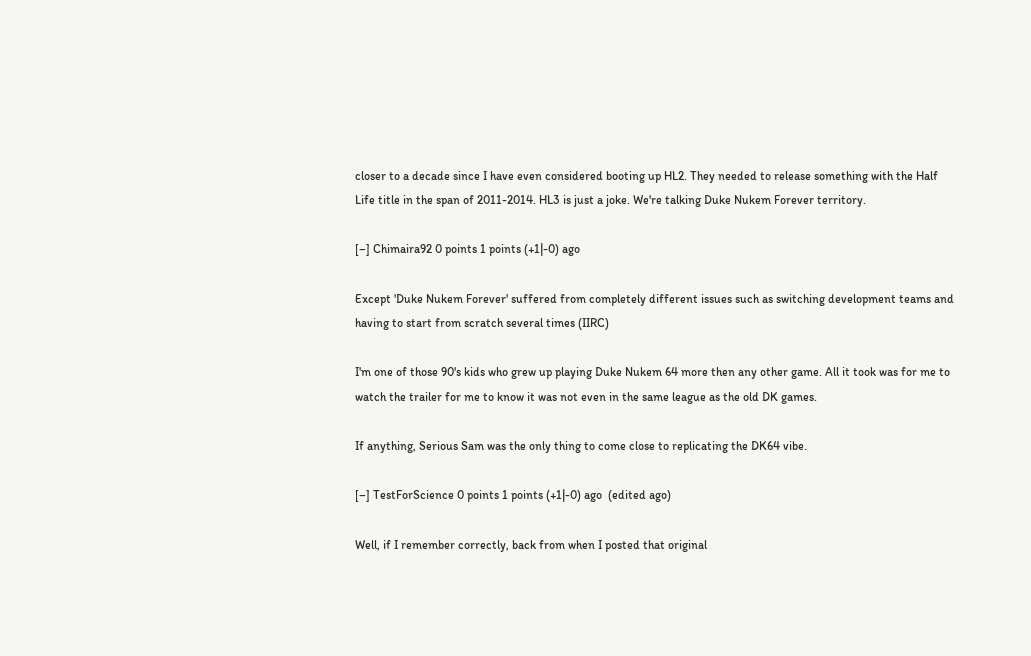closer to a decade since I have even considered booting up HL2. They needed to release something with the Half Life title in the span of 2011-2014. HL3 is just a joke. We're talking Duke Nukem Forever territory.

[–] Chimaira92 0 points 1 points (+1|-0) ago

Except 'Duke Nukem Forever' suffered from completely different issues such as switching development teams and having to start from scratch several times (IIRC)

I'm one of those 90's kids who grew up playing Duke Nukem 64 more then any other game. All it took was for me to watch the trailer for me to know it was not even in the same league as the old DK games.

If anything, Serious Sam was the only thing to come close to replicating the DK64 vibe.

[–] TestForScience 0 points 1 points (+1|-0) ago  (edited ago)

Well, if I remember correctly, back from when I posted that original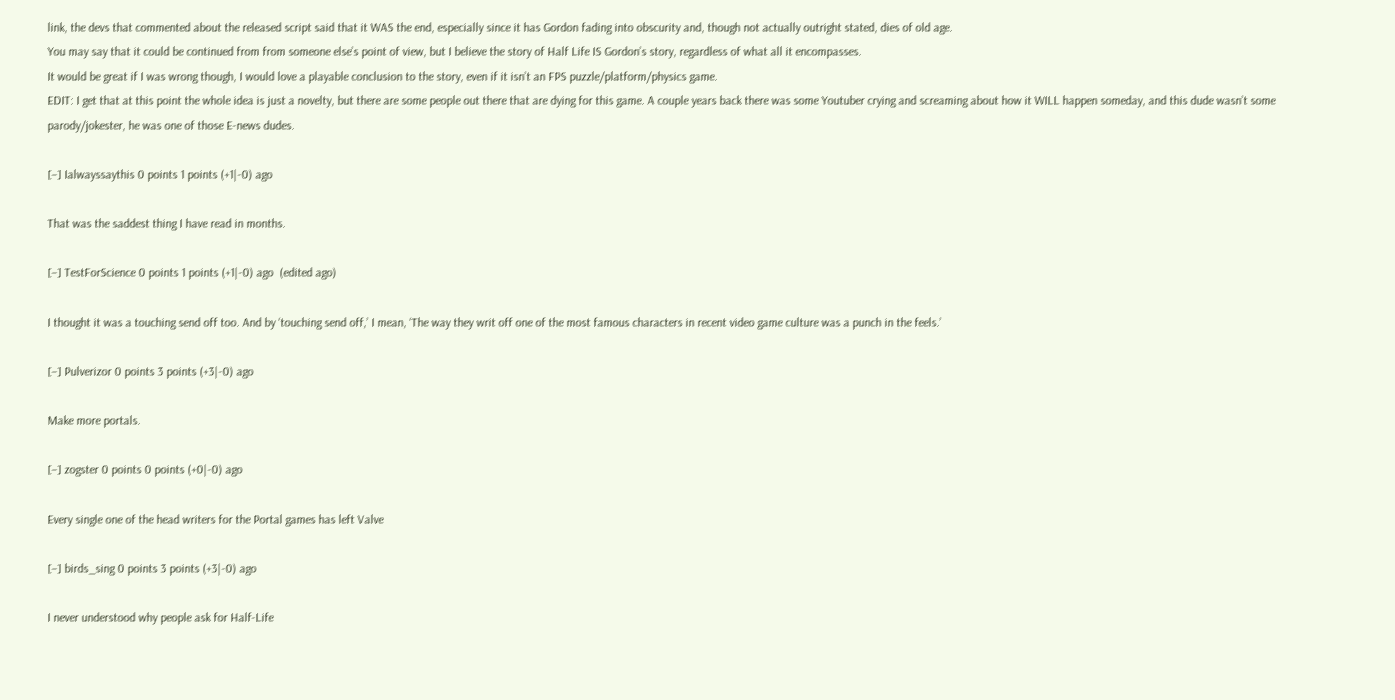link, the devs that commented about the released script said that it WAS the end, especially since it has Gordon fading into obscurity and, though not actually outright stated, dies of old age.
You may say that it could be continued from from someone else’s point of view, but I believe the story of Half Life IS Gordon’s story, regardless of what all it encompasses.
It would be great if I was wrong though, I would love a playable conclusion to the story, even if it isn’t an FPS puzzle/platform/physics game.
EDIT: I get that at this point the whole idea is just a novelty, but there are some people out there that are dying for this game. A couple years back there was some Youtuber crying and screaming about how it WILL happen someday, and this dude wasn’t some parody/jokester, he was one of those E-news dudes.

[–] Ialwayssaythis 0 points 1 points (+1|-0) ago

That was the saddest thing I have read in months.

[–] TestForScience 0 points 1 points (+1|-0) ago  (edited ago)

I thought it was a touching send off too. And by ‘touching send off,’ I mean, ‘The way they writ off one of the most famous characters in recent video game culture was a punch in the feels.’

[–] Pulverizor 0 points 3 points (+3|-0) ago

Make more portals.

[–] zogster 0 points 0 points (+0|-0) ago

Every single one of the head writers for the Portal games has left Valve

[–] birds_sing 0 points 3 points (+3|-0) ago

I never understood why people ask for Half-Life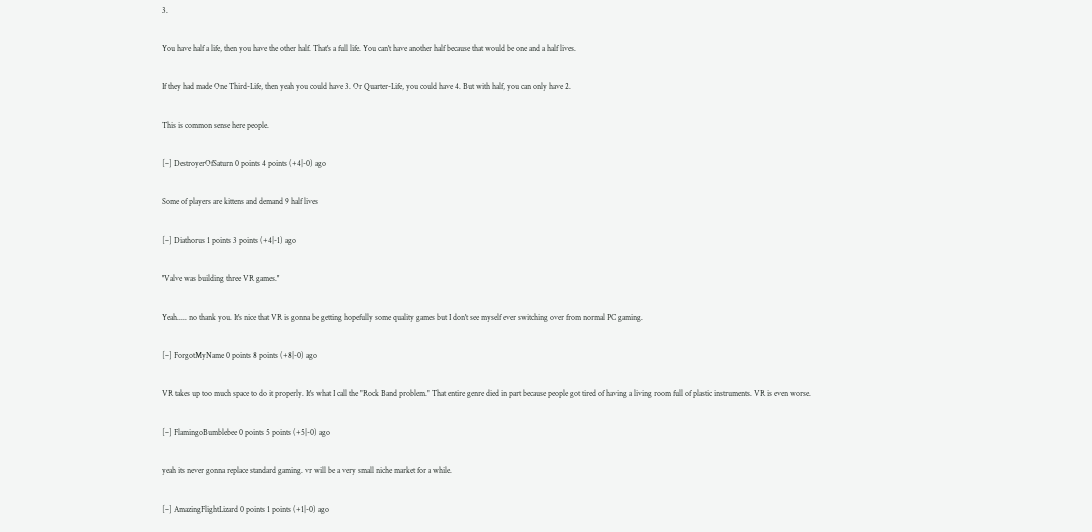3.

You have half a life, then you have the other half. That's a full life. You can't have another half because that would be one and a half lives.

If they had made One Third-Life, then yeah you could have 3. Or Quarter-Life, you could have 4. But with half, you can only have 2.

This is common sense here people.

[–] DestroyerOfSaturn 0 points 4 points (+4|-0) ago

Some of players are kittens and demand 9 half lives

[–] Diathorus 1 points 3 points (+4|-1) ago

''Valve was building three VR games.''

Yeah..... no thank you. It's nice that VR is gonna be getting hopefully some quality games but I don't see myself ever switching over from normal PC gaming.

[–] ForgotMyName 0 points 8 points (+8|-0) ago

VR takes up too much space to do it properly. It's what I call the "Rock Band problem." That entire genre died in part because people got tired of having a living room full of plastic instruments. VR is even worse.

[–] FlamingoBumblebee 0 points 5 points (+5|-0) ago

yeah its never gonna replace standard gaming. vr will be a very small niche market for a while.

[–] AmazingFlightLizard 0 points 1 points (+1|-0) ago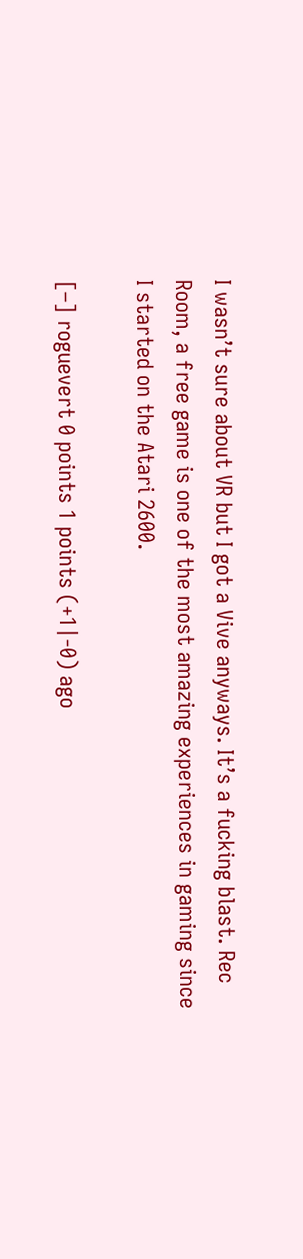I wasn’t sure about VR but I got a Vive anyways. It’s a fucking blast. Rec Room, a free game is one of the most amazing experiences in gaming since I started on the Atari 2600.

[–] roguevert 0 points 1 points (+1|-0) ago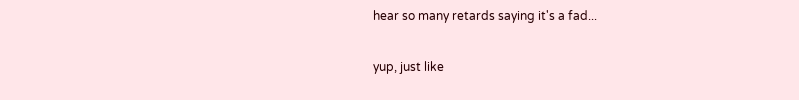hear so many retards saying it's a fad...

yup, just like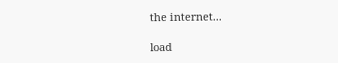the internet...

load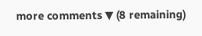more comments ▼ (8 remaining)